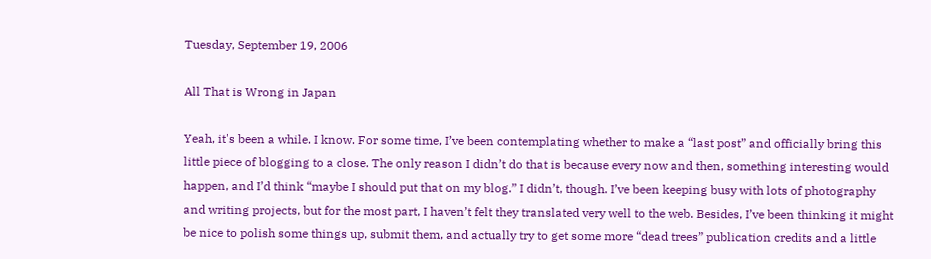Tuesday, September 19, 2006

All That is Wrong in Japan

Yeah, it's been a while. I know. For some time, I’ve been contemplating whether to make a “last post” and officially bring this little piece of blogging to a close. The only reason I didn’t do that is because every now and then, something interesting would happen, and I’d think “maybe I should put that on my blog.” I didn’t, though. I’ve been keeping busy with lots of photography and writing projects, but for the most part, I haven’t felt they translated very well to the web. Besides, I’ve been thinking it might be nice to polish some things up, submit them, and actually try to get some more “dead trees” publication credits and a little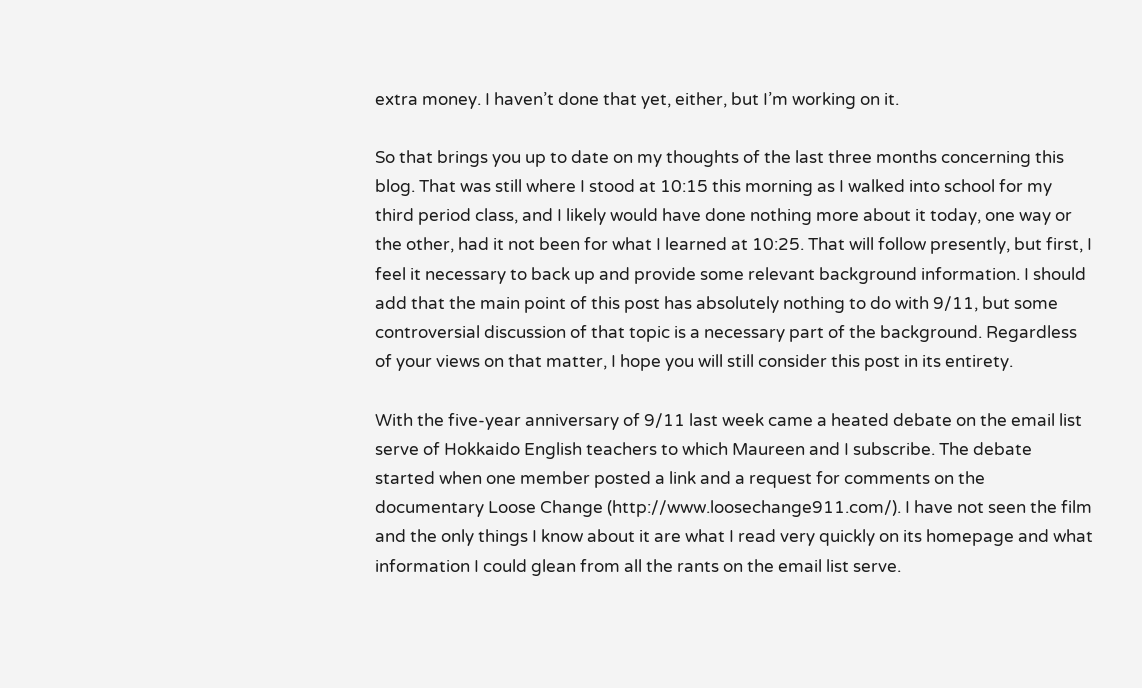extra money. I haven’t done that yet, either, but I’m working on it.

So that brings you up to date on my thoughts of the last three months concerning this blog. That was still where I stood at 10:15 this morning as I walked into school for my third period class, and I likely would have done nothing more about it today, one way or the other, had it not been for what I learned at 10:25. That will follow presently, but first, I feel it necessary to back up and provide some relevant background information. I should add that the main point of this post has absolutely nothing to do with 9/11, but some controversial discussion of that topic is a necessary part of the background. Regardless of your views on that matter, I hope you will still consider this post in its entirety.

With the five-year anniversary of 9/11 last week came a heated debate on the email list serve of Hokkaido English teachers to which Maureen and I subscribe. The debate started when one member posted a link and a request for comments on the documentary Loose Change (http://www.loosechange911.com/). I have not seen the film and the only things I know about it are what I read very quickly on its homepage and what information I could glean from all the rants on the email list serve.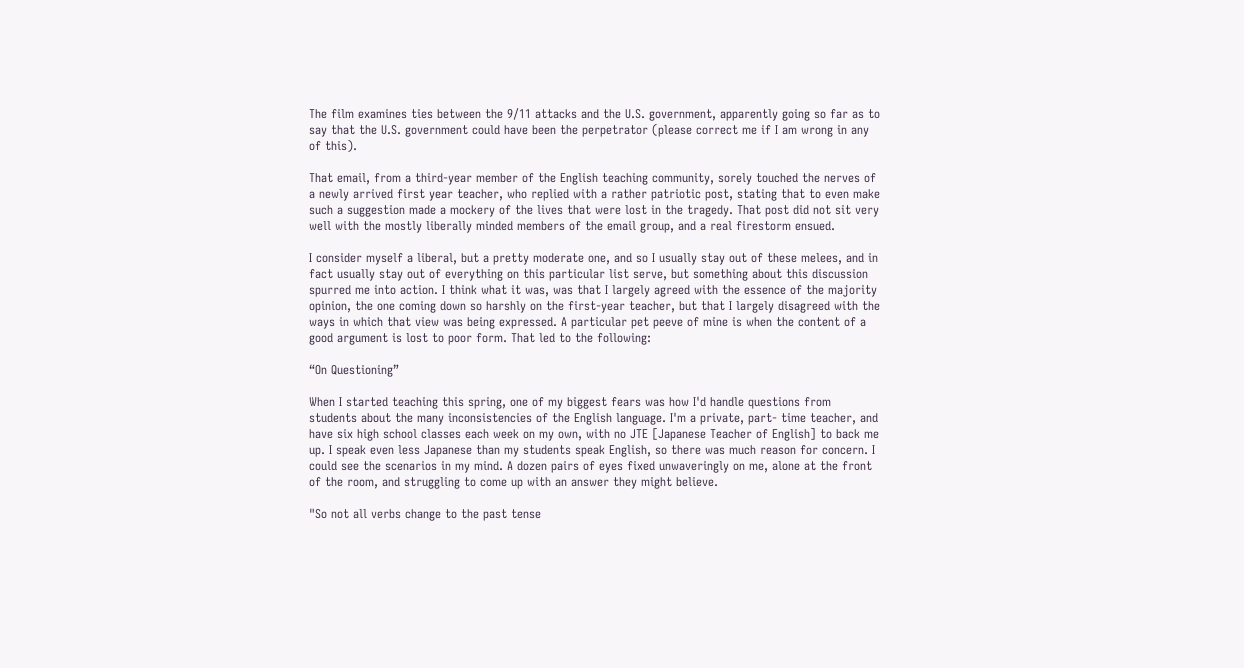The film examines ties between the 9/11 attacks and the U.S. government, apparently going so far as to say that the U.S. government could have been the perpetrator (please correct me if I am wrong in any of this).

That email, from a third-year member of the English teaching community, sorely touched the nerves of a newly arrived first year teacher, who replied with a rather patriotic post, stating that to even make such a suggestion made a mockery of the lives that were lost in the tragedy. That post did not sit very well with the mostly liberally minded members of the email group, and a real firestorm ensued.

I consider myself a liberal, but a pretty moderate one, and so I usually stay out of these melees, and in fact usually stay out of everything on this particular list serve, but something about this discussion spurred me into action. I think what it was, was that I largely agreed with the essence of the majority opinion, the one coming down so harshly on the first-year teacher, but that I largely disagreed with the ways in which that view was being expressed. A particular pet peeve of mine is when the content of a good argument is lost to poor form. That led to the following:

“On Questioning”

When I started teaching this spring, one of my biggest fears was how I'd handle questions from students about the many inconsistencies of the English language. I'm a private, part- time teacher, and have six high school classes each week on my own, with no JTE [Japanese Teacher of English] to back me up. I speak even less Japanese than my students speak English, so there was much reason for concern. I could see the scenarios in my mind. A dozen pairs of eyes fixed unwaveringly on me, alone at the front of the room, and struggling to come up with an answer they might believe.

"So not all verbs change to the past tense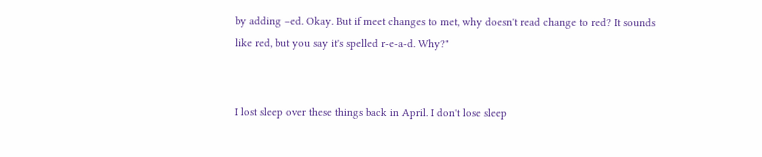by adding –ed. Okay. But if meet changes to met, why doesn't read change to red? It sounds like red, but you say it's spelled r-e-a-d. Why?"


I lost sleep over these things back in April. I don't lose sleep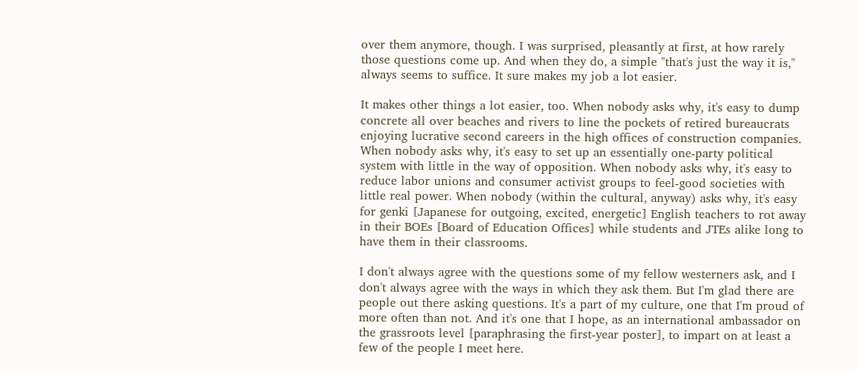over them anymore, though. I was surprised, pleasantly at first, at how rarely those questions come up. And when they do, a simple "that's just the way it is," always seems to suffice. It sure makes my job a lot easier.

It makes other things a lot easier, too. When nobody asks why, it's easy to dump concrete all over beaches and rivers to line the pockets of retired bureaucrats enjoying lucrative second careers in the high offices of construction companies. When nobody asks why, it's easy to set up an essentially one-party political system with little in the way of opposition. When nobody asks why, it's easy to reduce labor unions and consumer activist groups to feel-good societies with little real power. When nobody (within the cultural, anyway) asks why, it's easy for genki [Japanese for outgoing, excited, energetic] English teachers to rot away in their BOEs [Board of Education Offices] while students and JTEs alike long to have them in their classrooms.

I don't always agree with the questions some of my fellow westerners ask, and I don't always agree with the ways in which they ask them. But I'm glad there are people out there asking questions. It's a part of my culture, one that I'm proud of more often than not. And it's one that I hope, as an international ambassador on the grassroots level [paraphrasing the first-year poster], to impart on at least a few of the people I meet here.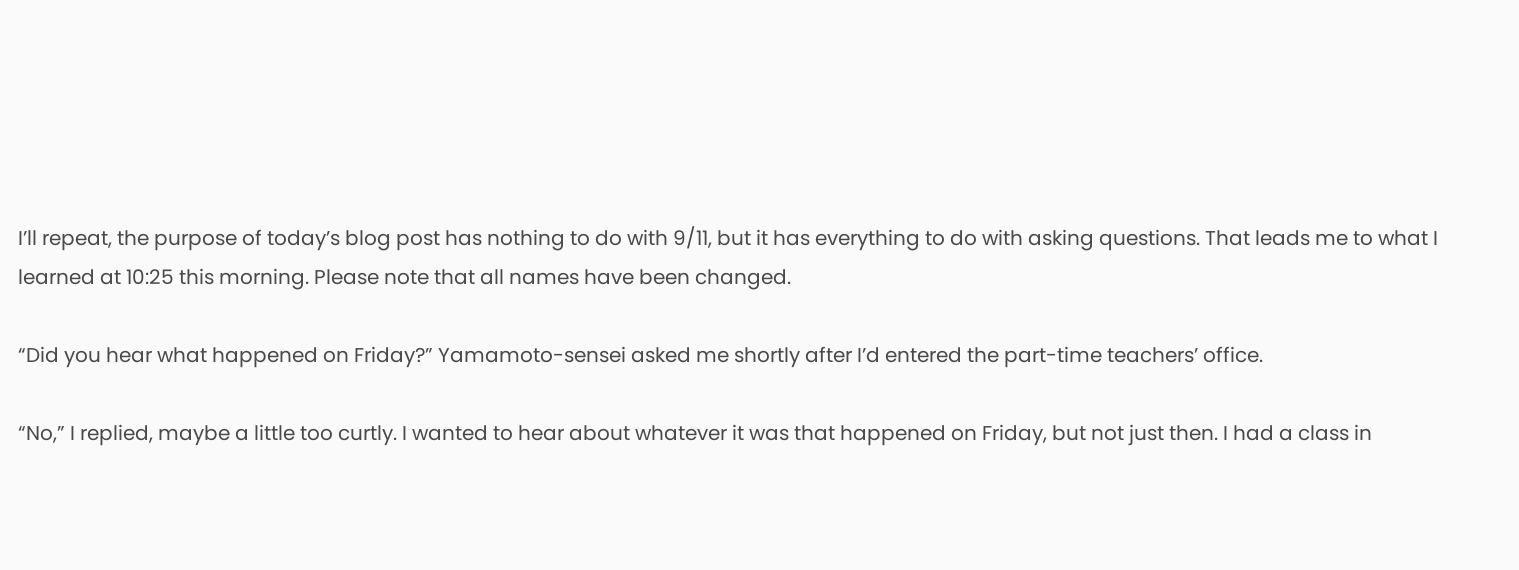I’ll repeat, the purpose of today’s blog post has nothing to do with 9/11, but it has everything to do with asking questions. That leads me to what I learned at 10:25 this morning. Please note that all names have been changed.

“Did you hear what happened on Friday?” Yamamoto-sensei asked me shortly after I’d entered the part-time teachers’ office.

“No,” I replied, maybe a little too curtly. I wanted to hear about whatever it was that happened on Friday, but not just then. I had a class in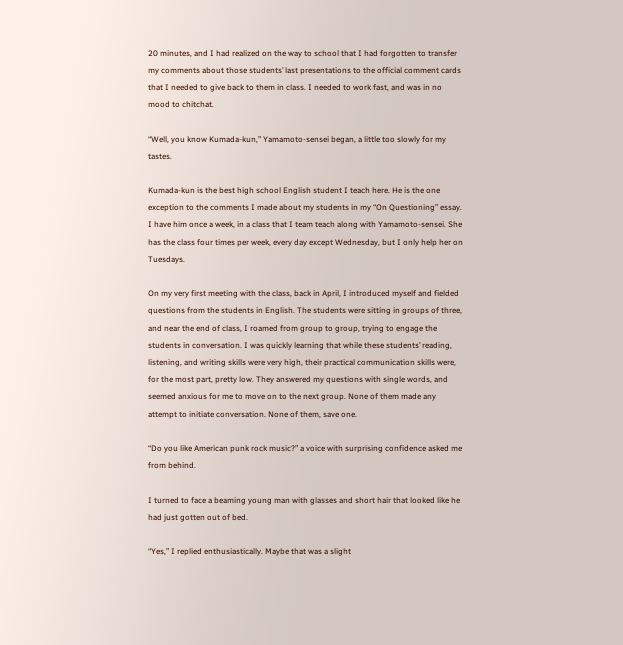20 minutes, and I had realized on the way to school that I had forgotten to transfer my comments about those students’ last presentations to the official comment cards that I needed to give back to them in class. I needed to work fast, and was in no mood to chitchat.

“Well, you know Kumada-kun,” Yamamoto-sensei began, a little too slowly for my tastes.

Kumada-kun is the best high school English student I teach here. He is the one exception to the comments I made about my students in my “On Questioning” essay. I have him once a week, in a class that I team teach along with Yamamoto-sensei. She has the class four times per week, every day except Wednesday, but I only help her on Tuesdays.

On my very first meeting with the class, back in April, I introduced myself and fielded questions from the students in English. The students were sitting in groups of three, and near the end of class, I roamed from group to group, trying to engage the students in conversation. I was quickly learning that while these students’ reading, listening, and writing skills were very high, their practical communication skills were, for the most part, pretty low. They answered my questions with single words, and seemed anxious for me to move on to the next group. None of them made any attempt to initiate conversation. None of them, save one.

“Do you like American punk rock music?” a voice with surprising confidence asked me from behind.

I turned to face a beaming young man with glasses and short hair that looked like he had just gotten out of bed.

“Yes,” I replied enthusiastically. Maybe that was a slight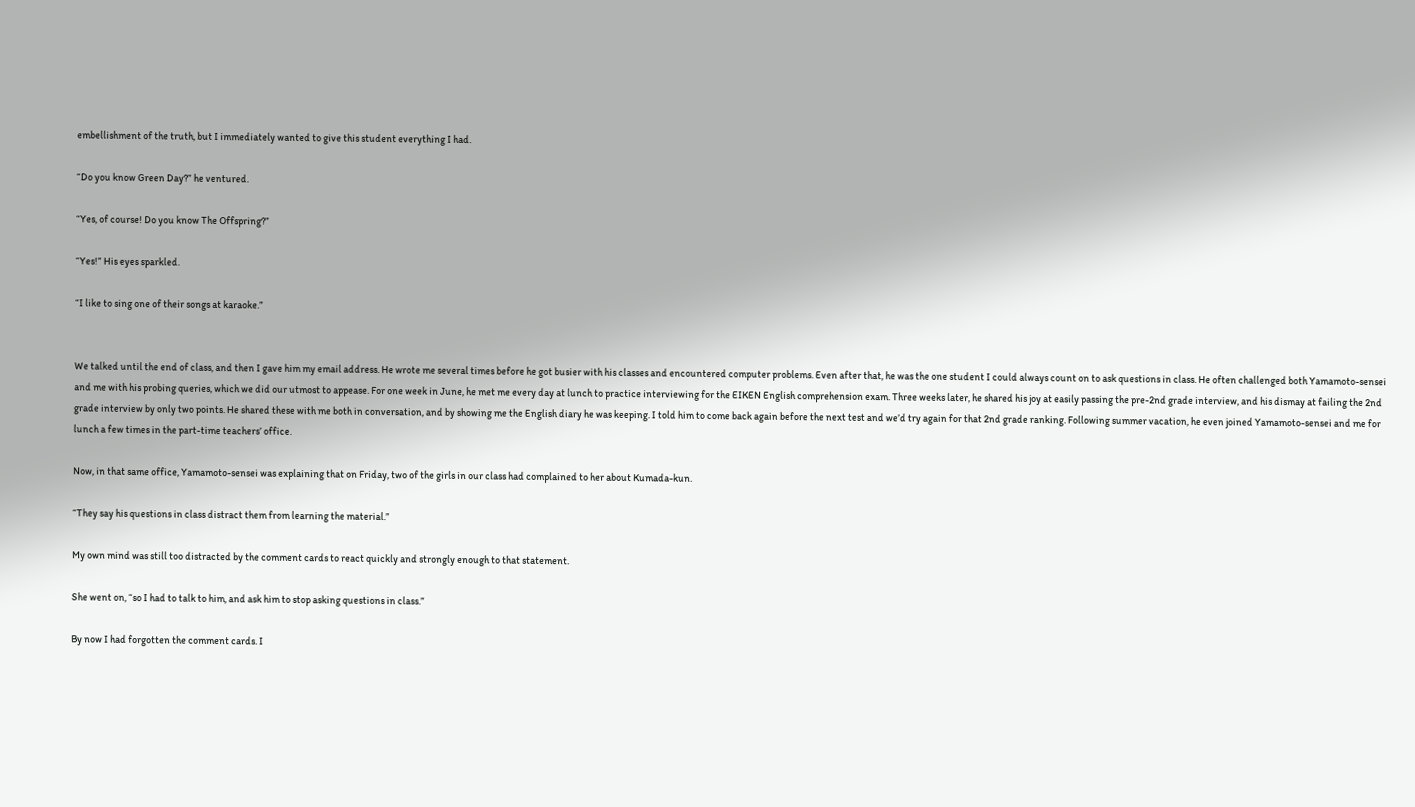embellishment of the truth, but I immediately wanted to give this student everything I had.

“Do you know Green Day?” he ventured.

“Yes, of course! Do you know The Offspring?”

“Yes!” His eyes sparkled.

“I like to sing one of their songs at karaoke.”


We talked until the end of class, and then I gave him my email address. He wrote me several times before he got busier with his classes and encountered computer problems. Even after that, he was the one student I could always count on to ask questions in class. He often challenged both Yamamoto-sensei and me with his probing queries, which we did our utmost to appease. For one week in June, he met me every day at lunch to practice interviewing for the EIKEN English comprehension exam. Three weeks later, he shared his joy at easily passing the pre-2nd grade interview, and his dismay at failing the 2nd grade interview by only two points. He shared these with me both in conversation, and by showing me the English diary he was keeping. I told him to come back again before the next test and we’d try again for that 2nd grade ranking. Following summer vacation, he even joined Yamamoto-sensei and me for lunch a few times in the part-time teachers’ office.

Now, in that same office, Yamamoto-sensei was explaining that on Friday, two of the girls in our class had complained to her about Kumada-kun.

“They say his questions in class distract them from learning the material.”

My own mind was still too distracted by the comment cards to react quickly and strongly enough to that statement.

She went on, “so I had to talk to him, and ask him to stop asking questions in class.”

By now I had forgotten the comment cards. I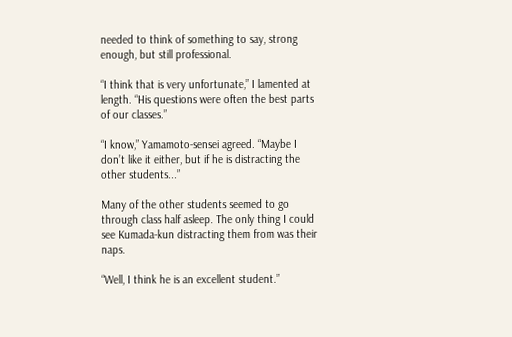needed to think of something to say, strong enough, but still professional.

“I think that is very unfortunate,” I lamented at length. “His questions were often the best parts of our classes.”

“I know,” Yamamoto-sensei agreed. “Maybe I don’t like it either, but if he is distracting the other students...”

Many of the other students seemed to go through class half asleep. The only thing I could see Kumada-kun distracting them from was their naps.

“Well, I think he is an excellent student.”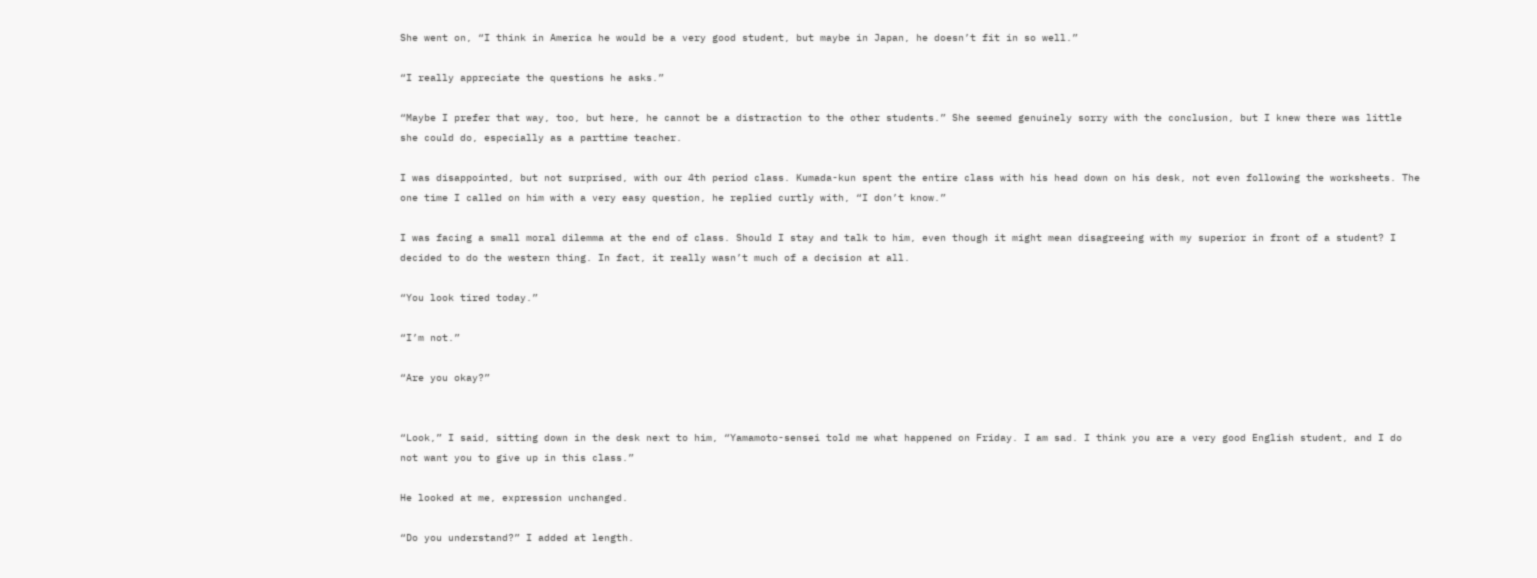She went on, “I think in America he would be a very good student, but maybe in Japan, he doesn’t fit in so well.”

“I really appreciate the questions he asks.”

“Maybe I prefer that way, too, but here, he cannot be a distraction to the other students.” She seemed genuinely sorry with the conclusion, but I knew there was little she could do, especially as a parttime teacher.

I was disappointed, but not surprised, with our 4th period class. Kumada-kun spent the entire class with his head down on his desk, not even following the worksheets. The one time I called on him with a very easy question, he replied curtly with, “I don’t know.”

I was facing a small moral dilemma at the end of class. Should I stay and talk to him, even though it might mean disagreeing with my superior in front of a student? I decided to do the western thing. In fact, it really wasn’t much of a decision at all.

“You look tired today.”

“I’m not.”

“Are you okay?”


“Look,” I said, sitting down in the desk next to him, “Yamamoto-sensei told me what happened on Friday. I am sad. I think you are a very good English student, and I do not want you to give up in this class.”

He looked at me, expression unchanged.

“Do you understand?” I added at length.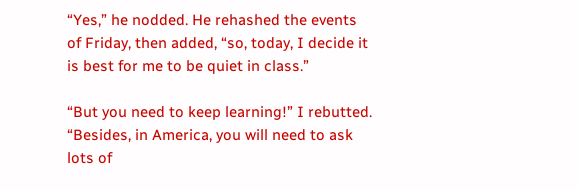“Yes,” he nodded. He rehashed the events of Friday, then added, “so, today, I decide it is best for me to be quiet in class.”

“But you need to keep learning!” I rebutted. “Besides, in America, you will need to ask lots of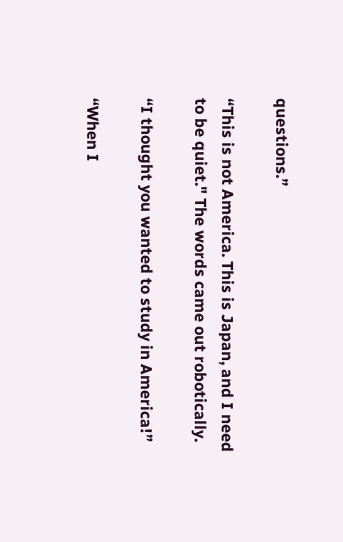questions.”

“This is not America. This is Japan, and I need to be quiet." The words came out robotically.

“I thought you wanted to study in America!”

“When I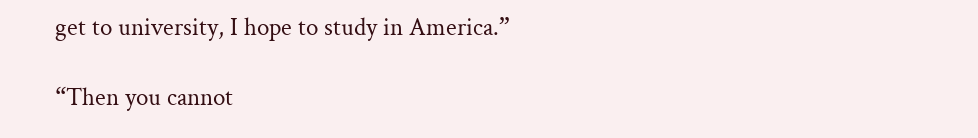get to university, I hope to study in America.”

“Then you cannot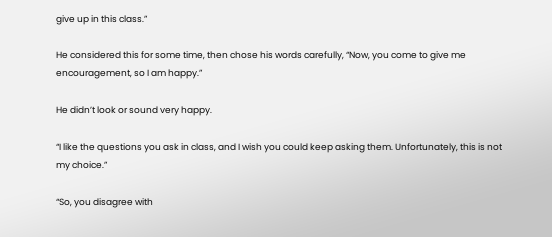give up in this class.”

He considered this for some time, then chose his words carefully, “Now, you come to give me encouragement, so I am happy.”

He didn’t look or sound very happy.

“I like the questions you ask in class, and I wish you could keep asking them. Unfortunately, this is not my choice.”

“So, you disagree with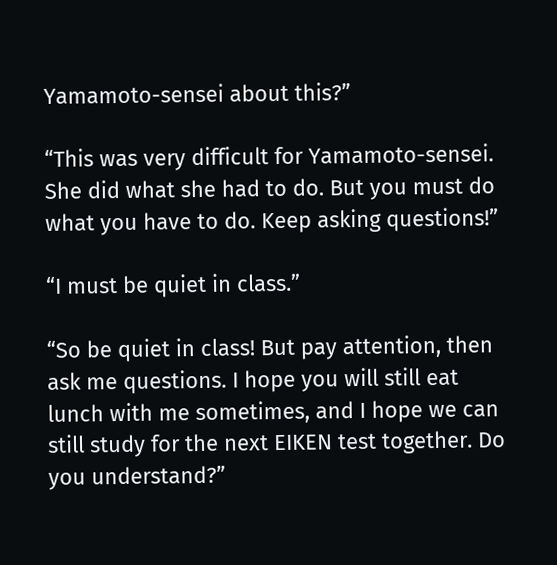Yamamoto-sensei about this?”

“This was very difficult for Yamamoto-sensei. She did what she had to do. But you must do what you have to do. Keep asking questions!”

“I must be quiet in class.”

“So be quiet in class! But pay attention, then ask me questions. I hope you will still eat lunch with me sometimes, and I hope we can still study for the next EIKEN test together. Do you understand?”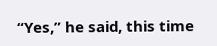“Yes,” he said, this time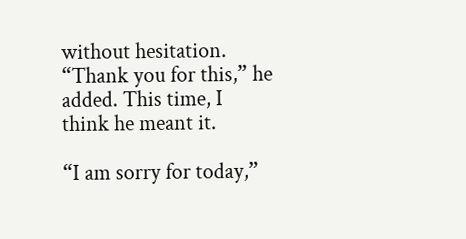without hesitation. “Thank you for this,” he added. This time, I think he meant it.

“I am sorry for today,”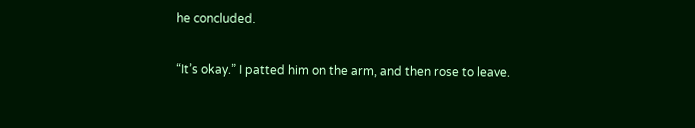he concluded.

“It’s okay.” I patted him on the arm, and then rose to leave.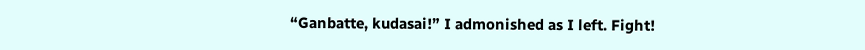“Ganbatte, kudasai!” I admonished as I left. Fight!